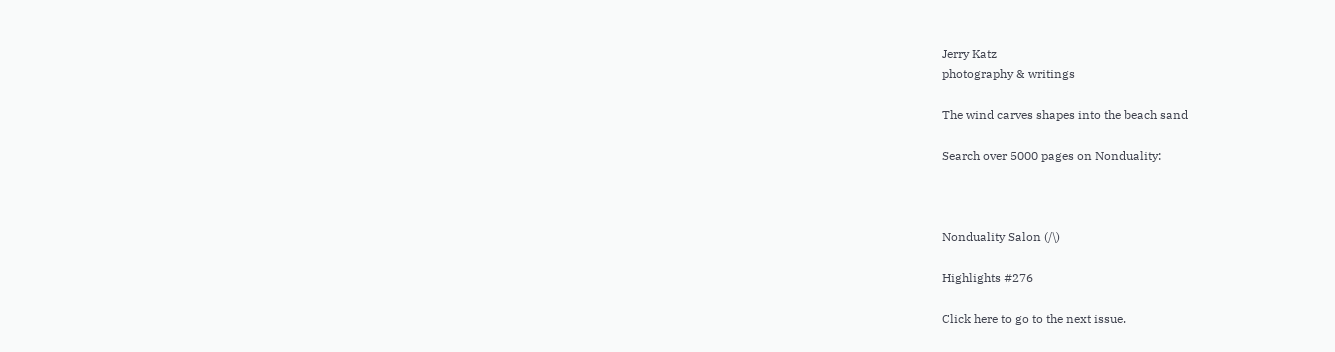Jerry Katz
photography & writings

The wind carves shapes into the beach sand

Search over 5000 pages on Nonduality:



Nonduality Salon (/\)

Highlights #276

Click here to go to the next issue.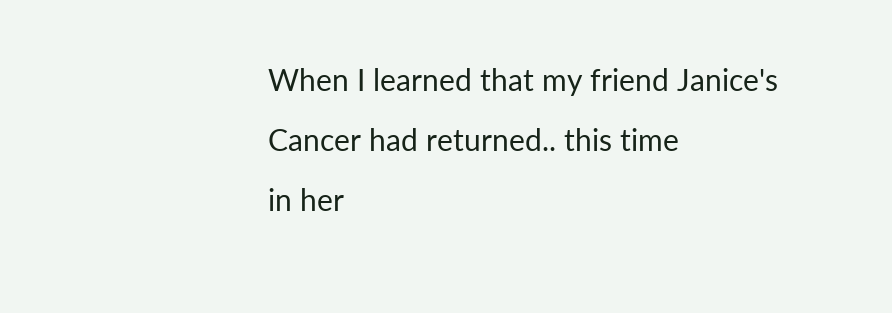When I learned that my friend Janice's
Cancer had returned.. this time
in her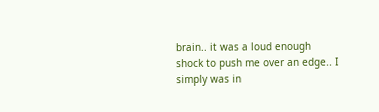brain.. it was a loud enough
shock to push me over an edge.. I
simply was in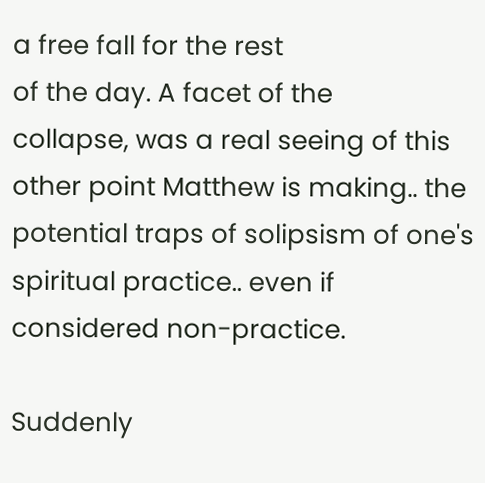a free fall for the rest
of the day. A facet of the
collapse, was a real seeing of this
other point Matthew is making.. the
potential traps of solipsism of one's
spiritual practice.. even if
considered non-practice.

Suddenly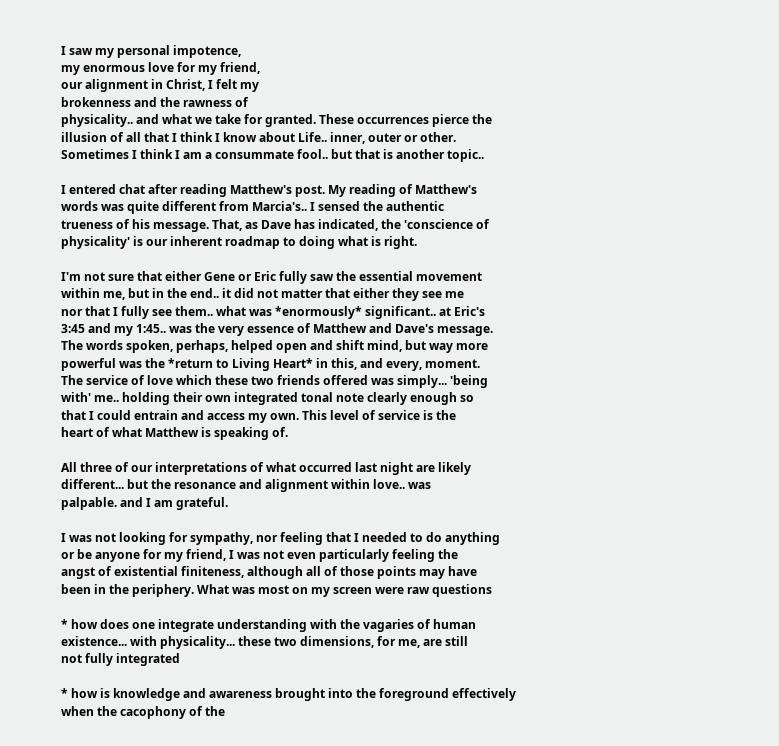I saw my personal impotence,
my enormous love for my friend,
our alignment in Christ, I felt my
brokenness and the rawness of
physicality.. and what we take for granted. These occurrences pierce the
illusion of all that I think I know about Life.. inner, outer or other.
Sometimes I think I am a consummate fool.. but that is another topic..

I entered chat after reading Matthew's post. My reading of Matthew's
words was quite different from Marcia's.. I sensed the authentic
trueness of his message. That, as Dave has indicated, the 'conscience of
physicality' is our inherent roadmap to doing what is right.

I'm not sure that either Gene or Eric fully saw the essential movement
within me, but in the end.. it did not matter that either they see me
nor that I fully see them.. what was *enormously* significant.. at Eric's
3:45 and my 1:45.. was the very essence of Matthew and Dave's message.
The words spoken, perhaps, helped open and shift mind, but way more
powerful was the *return to Living Heart* in this, and every, moment.
The service of love which these two friends offered was simply... 'being
with' me.. holding their own integrated tonal note clearly enough so
that I could entrain and access my own. This level of service is the
heart of what Matthew is speaking of.

All three of our interpretations of what occurred last night are likely
different... but the resonance and alignment within love.. was
palpable. and I am grateful.

I was not looking for sympathy, nor feeling that I needed to do anything
or be anyone for my friend, I was not even particularly feeling the
angst of existential finiteness, although all of those points may have
been in the periphery. What was most on my screen were raw questions

* how does one integrate understanding with the vagaries of human
existence... with physicality... these two dimensions, for me, are still
not fully integrated

* how is knowledge and awareness brought into the foreground effectively
when the cacophony of the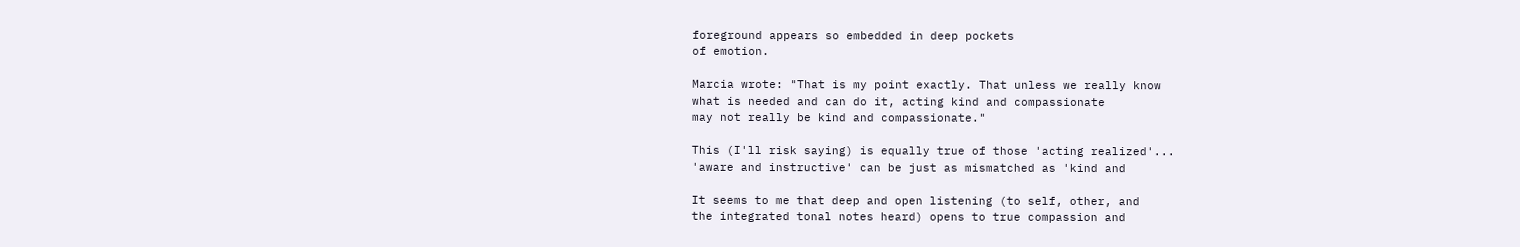foreground appears so embedded in deep pockets
of emotion.

Marcia wrote: "That is my point exactly. That unless we really know
what is needed and can do it, acting kind and compassionate
may not really be kind and compassionate."

This (I'll risk saying) is equally true of those 'acting realized'...
'aware and instructive' can be just as mismatched as 'kind and

It seems to me that deep and open listening (to self, other, and
the integrated tonal notes heard) opens to true compassion and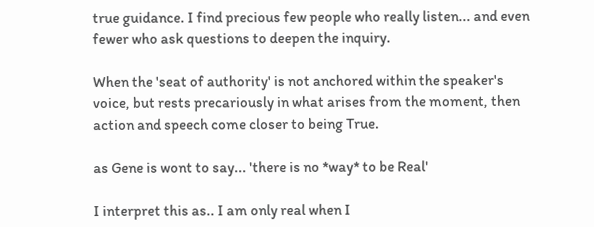true guidance. I find precious few people who really listen... and even
fewer who ask questions to deepen the inquiry.

When the 'seat of authority' is not anchored within the speaker's
voice, but rests precariously in what arises from the moment, then
action and speech come closer to being True.

as Gene is wont to say... 'there is no *way* to be Real'

I interpret this as.. I am only real when I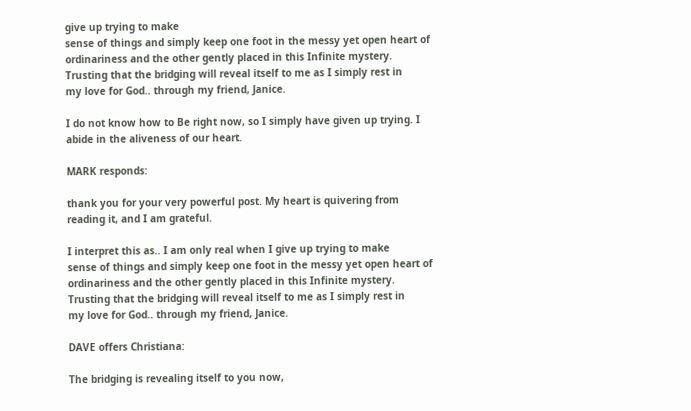give up trying to make
sense of things and simply keep one foot in the messy yet open heart of
ordinariness and the other gently placed in this Infinite mystery.
Trusting that the bridging will reveal itself to me as I simply rest in
my love for God.. through my friend, Janice.

I do not know how to Be right now, so I simply have given up trying. I
abide in the aliveness of our heart.

MARK responds:

thank you for your very powerful post. My heart is quivering from
reading it, and I am grateful.

I interpret this as.. I am only real when I give up trying to make
sense of things and simply keep one foot in the messy yet open heart of
ordinariness and the other gently placed in this Infinite mystery.
Trusting that the bridging will reveal itself to me as I simply rest in
my love for God.. through my friend, Janice.

DAVE offers Christiana:

The bridging is revealing itself to you now,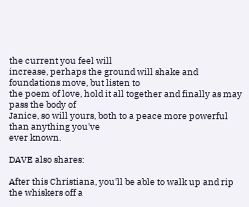the current you feel will
increase, perhaps the ground will shake and foundations move, but listen to
the poem of love, hold it all together and finally as may pass the body of
Janice, so will yours, both to a peace more powerful than anything you've
ever known.

DAVE also shares:

After this Christiana, you'll be able to walk up and rip the whiskers off a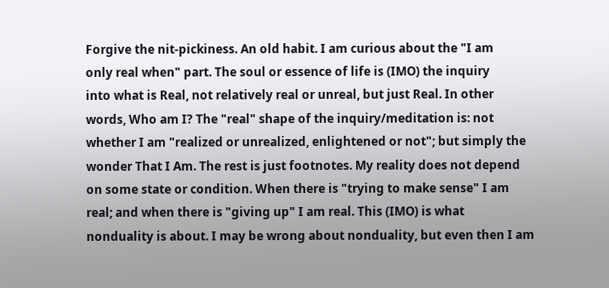Forgive the nit-pickiness. An old habit. I am curious about the "I am
only real when" part. The soul or essence of life is (IMO) the inquiry
into what is Real, not relatively real or unreal, but just Real. In other
words, Who am I? The "real" shape of the inquiry/meditation is: not
whether I am "realized or unrealized, enlightened or not"; but simply the
wonder That I Am. The rest is just footnotes. My reality does not depend
on some state or condition. When there is "trying to make sense" I am
real; and when there is "giving up" I am real. This (IMO) is what
nonduality is about. I may be wrong about nonduality, but even then I am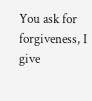You ask for forgiveness, I give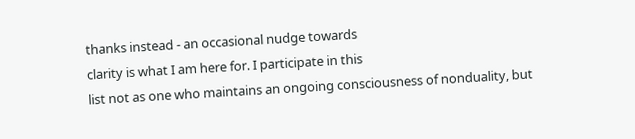thanks instead - an occasional nudge towards
clarity is what I am here for. I participate in this
list not as one who maintains an ongoing consciousness of nonduality, but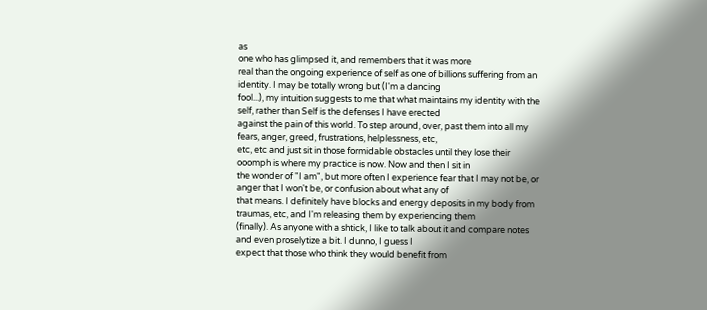as
one who has glimpsed it, and remembers that it was more
real than the ongoing experience of self as one of billions suffering from an
identity. I may be totally wrong but (I'm a dancing
fool...), my intuition suggests to me that what maintains my identity with the
self, rather than Self is the defenses I have erected
against the pain of this world. To step around, over, past them into all my
fears, anger, greed, frustrations, helplessness, etc,
etc, etc and just sit in those formidable obstacles until they lose their
ooomph is where my practice is now. Now and then I sit in
the wonder of "I am", but more often I experience fear that I may not be, or
anger that I won't be, or confusion about what any of
that means. I definitely have blocks and energy deposits in my body from
traumas, etc, and I'm releasing them by experiencing them
(finally). As anyone with a shtick, I like to talk about it and compare notes
and even proselytize a bit. I dunno, I guess I
expect that those who think they would benefit from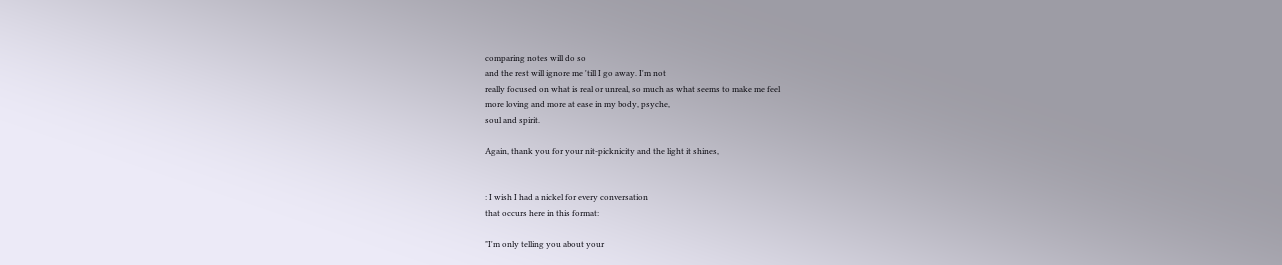comparing notes will do so
and the rest will ignore me 'till I go away. I'm not
really focused on what is real or unreal, so much as what seems to make me feel
more loving and more at ease in my body, psyche,
soul and spirit.

Again, thank you for your nit-picknicity and the light it shines,


: I wish I had a nickel for every conversation
that occurs here in this format:

"I'm only telling you about your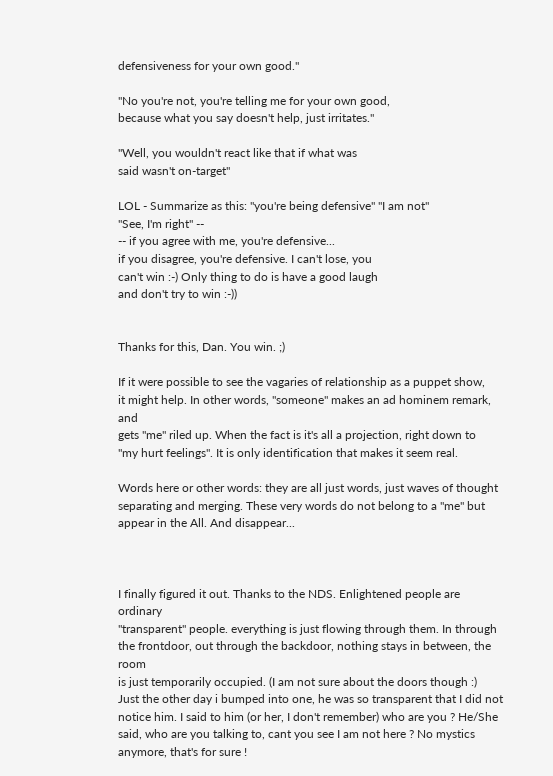defensiveness for your own good."

"No you're not, you're telling me for your own good,
because what you say doesn't help, just irritates."

"Well, you wouldn't react like that if what was
said wasn't on-target"

LOL - Summarize as this: "you're being defensive" "I am not"
"See, I'm right" --
-- if you agree with me, you're defensive...
if you disagree, you're defensive. I can't lose, you
can't win :-) Only thing to do is have a good laugh
and don't try to win :-))


Thanks for this, Dan. You win. ;)

If it were possible to see the vagaries of relationship as a puppet show,
it might help. In other words, "someone" makes an ad hominem remark, and
gets "me" riled up. When the fact is it's all a projection, right down to
"my hurt feelings". It is only identification that makes it seem real.

Words here or other words: they are all just words, just waves of thought
separating and merging. These very words do not belong to a "me" but
appear in the All. And disappear...



I finally figured it out. Thanks to the NDS. Enlightened people are ordinary
"transparent" people. everything is just flowing through them. In through
the frontdoor, out through the backdoor, nothing stays in between, the room
is just temporarily occupied. (I am not sure about the doors though :)
Just the other day i bumped into one, he was so transparent that I did not
notice him. I said to him (or her, I don't remember) who are you ? He/She
said, who are you talking to, cant you see I am not here ? No mystics
anymore, that's for sure !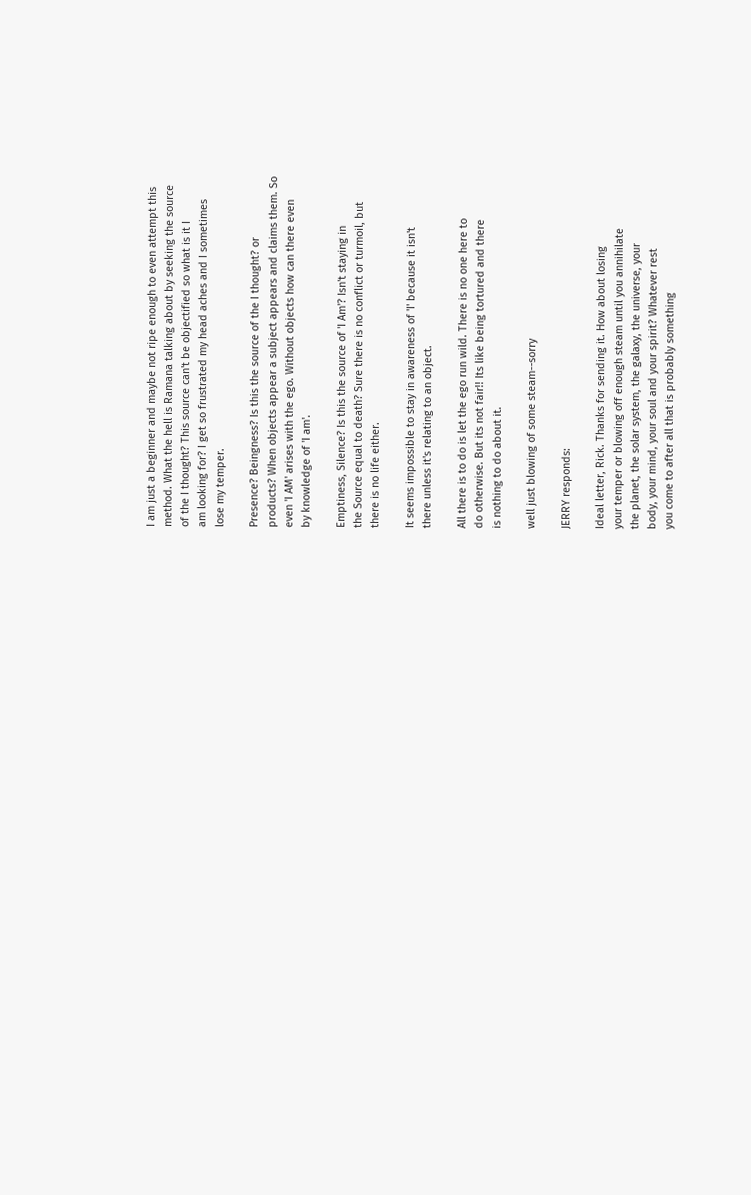I am just a beginner and maybe not ripe enough to even attempt this
method. What the hell is Ramana talking about by seeking the source
of the I thought? This source can't be objectified so what is it I
am looking for? I get so frustrated my head aches and I sometimes
lose my temper.

Presence? Beingness? Is this the source of the I thought? or
products? When objects appear a subject appears and claims them. So
even 'I AM' arises with the ego. Without objects how can there even
by knowledge of 'I am'.

Emptiness, Silence? Is this the source of 'I Am'? Isn't staying in
the Source equal to death? Sure there is no conflict or turmoil, but
there is no life either.

It seems impossible to stay in awareness of 'I' because it isn't
there unless it's relating to an object.

All there is to do is let the ego run wild. There is no one here to
do otherwise. But its not fair!! Its like being tortured and there
is nothing to do about it.

well just blowing of some steam--sorry

JERRY responds:

Ideal letter, Rick. Thanks for sending it. How about losing
your temper or blowing off enough steam until you annihilate
the planet, the solar system, the galaxy, the universe, your
body, your mind, your soul and your spirit? Whatever rest
you come to after all that is probably something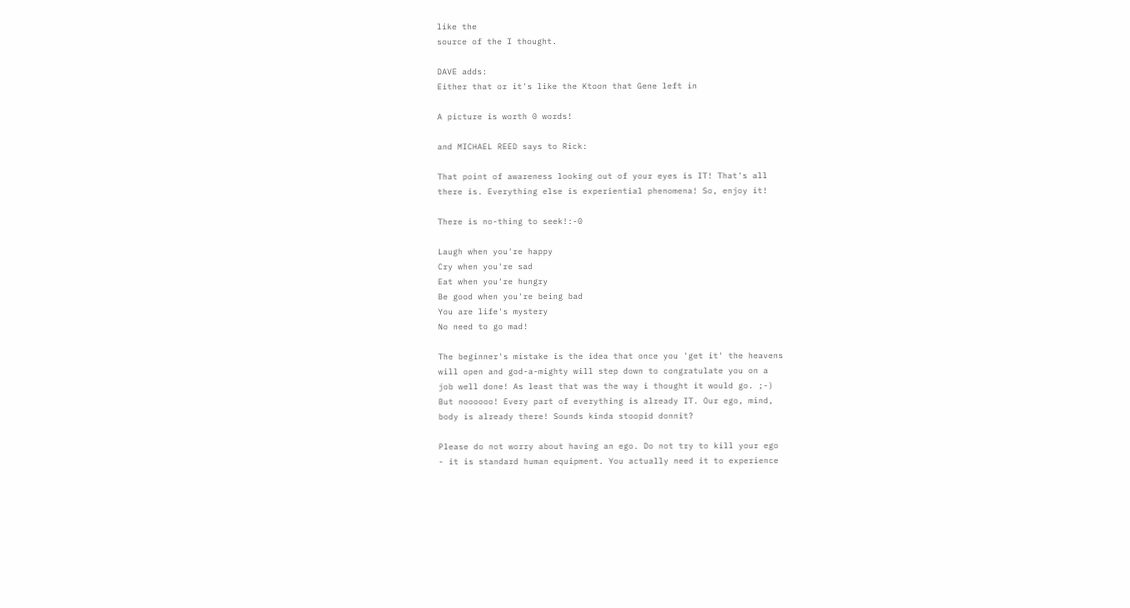like the
source of the I thought.

DAVE adds:
Either that or it's like the Ktoon that Gene left in

A picture is worth 0 words!

and MICHAEL REED says to Rick:

That point of awareness looking out of your eyes is IT! That's all
there is. Everything else is experiential phenomena! So, enjoy it!

There is no-thing to seek!:-0

Laugh when you're happy
Cry when you're sad
Eat when you're hungry
Be good when you're being bad
You are life's mystery
No need to go mad!

The beginner's mistake is the idea that once you 'get it' the heavens
will open and god-a-mighty will step down to congratulate you on a
job well done! As least that was the way i thought it would go. ;-)
But noooooo! Every part of everything is already IT. Our ego, mind,
body is already there! Sounds kinda stoopid donnit?

Please do not worry about having an ego. Do not try to kill your ego
- it is standard human equipment. You actually need it to experience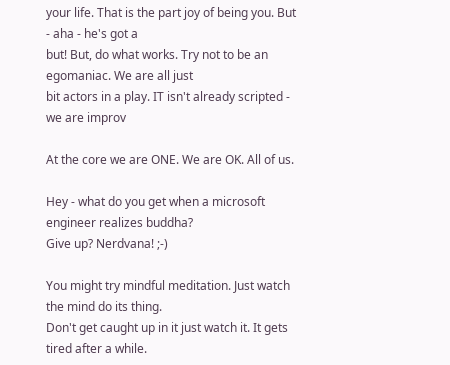your life. That is the part joy of being you. But - aha - he's got a
but! But, do what works. Try not to be an egomaniac. We are all just
bit actors in a play. IT isn't already scripted - we are improv

At the core we are ONE. We are OK. All of us.

Hey - what do you get when a microsoft engineer realizes buddha?
Give up? Nerdvana! ;-)

You might try mindful meditation. Just watch the mind do its thing.
Don't get caught up in it just watch it. It gets tired after a while.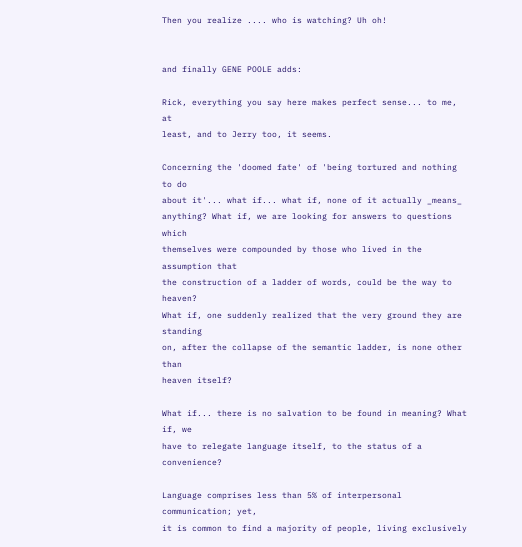Then you realize .... who is watching? Uh oh!


and finally GENE POOLE adds:

Rick, everything you say here makes perfect sense... to me, at
least, and to Jerry too, it seems.

Concerning the 'doomed fate' of 'being tortured and nothing to do
about it'... what if... what if, none of it actually _means_
anything? What if, we are looking for answers to questions which
themselves were compounded by those who lived in the assumption that
the construction of a ladder of words, could be the way to heaven?
What if, one suddenly realized that the very ground they are standing
on, after the collapse of the semantic ladder, is none other than
heaven itself?

What if... there is no salvation to be found in meaning? What if, we
have to relegate language itself, to the status of a convenience?

Language comprises less than 5% of interpersonal communication; yet,
it is common to find a majority of people, living exclusively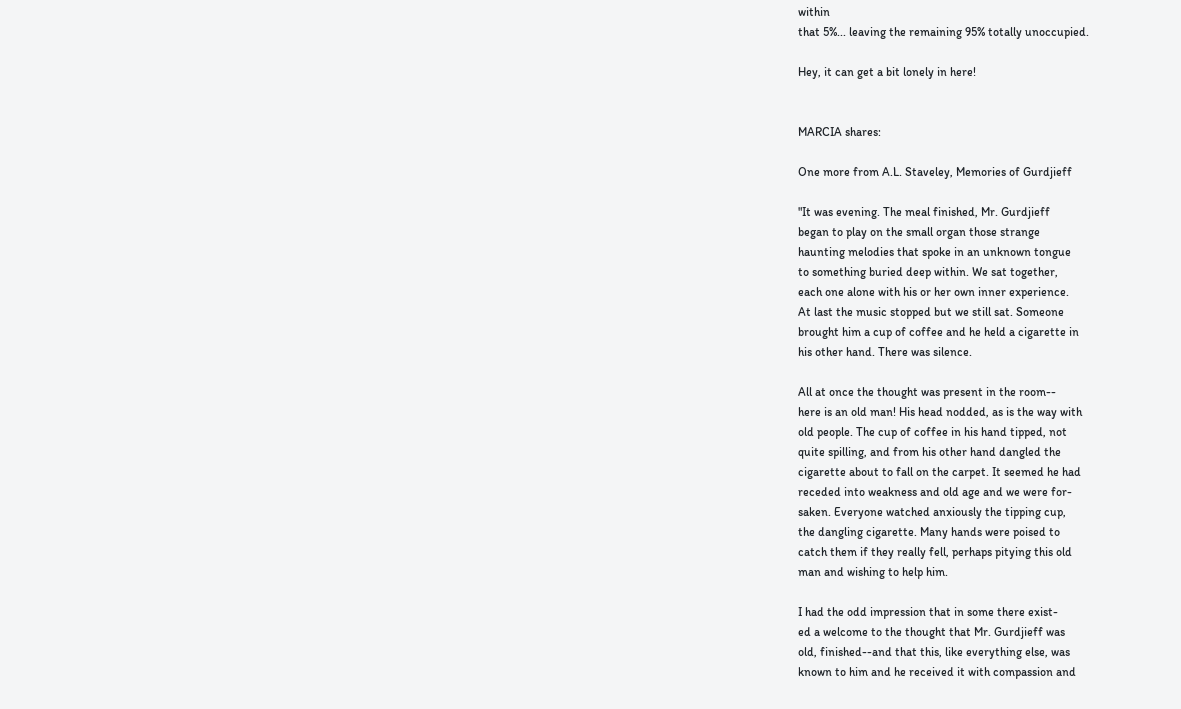within
that 5%... leaving the remaining 95% totally unoccupied.

Hey, it can get a bit lonely in here!


MARCIA shares:

One more from A.L. Staveley, Memories of Gurdjieff

"It was evening. The meal finished, Mr. Gurdjieff
began to play on the small organ those strange
haunting melodies that spoke in an unknown tongue
to something buried deep within. We sat together,
each one alone with his or her own inner experience.
At last the music stopped but we still sat. Someone
brought him a cup of coffee and he held a cigarette in
his other hand. There was silence.

All at once the thought was present in the room--
here is an old man! His head nodded, as is the way with
old people. The cup of coffee in his hand tipped, not
quite spilling, and from his other hand dangled the
cigarette about to fall on the carpet. It seemed he had
receded into weakness and old age and we were for-
saken. Everyone watched anxiously the tipping cup,
the dangling cigarette. Many hands were poised to
catch them if they really fell, perhaps pitying this old
man and wishing to help him.

I had the odd impression that in some there exist-
ed a welcome to the thought that Mr. Gurdjieff was
old, finished--and that this, like everything else, was
known to him and he received it with compassion and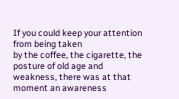If you could keep your attention from being taken
by the coffee, the cigarette, the posture of old age and
weakness, there was at that moment an awareness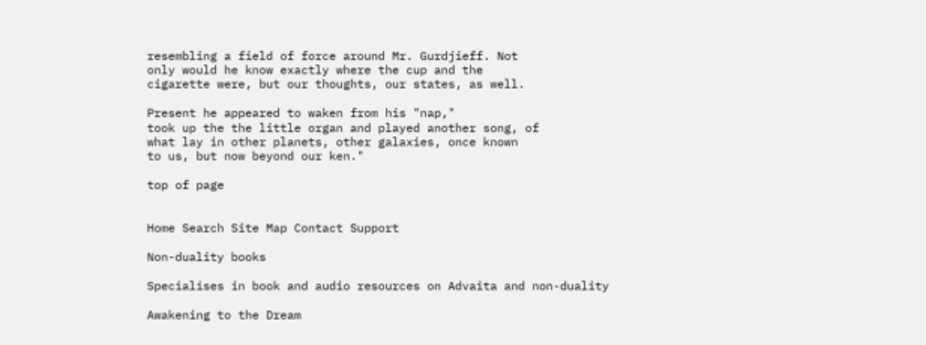resembling a field of force around Mr. Gurdjieff. Not
only would he know exactly where the cup and the
cigarette were, but our thoughts, our states, as well.

Present he appeared to waken from his "nap,"
took up the the little organ and played another song, of
what lay in other planets, other galaxies, once known
to us, but now beyond our ken."

top of page


Home Search Site Map Contact Support

Non-duality books

Specialises in book and audio resources on Advaita and non-duality

Awakening to the Dream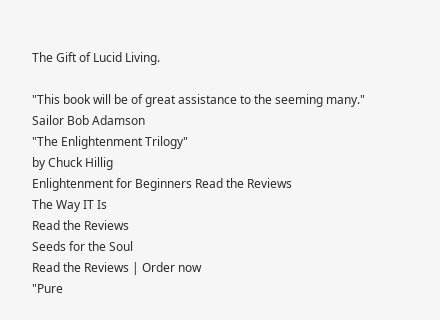The Gift of Lucid Living.

"This book will be of great assistance to the seeming many." Sailor Bob Adamson
"The Enlightenment Trilogy"
by Chuck Hillig
Enlightenment for Beginners Read the Reviews
The Way IT Is
Read the Reviews
Seeds for the Soul
Read the Reviews | Order now
"Pure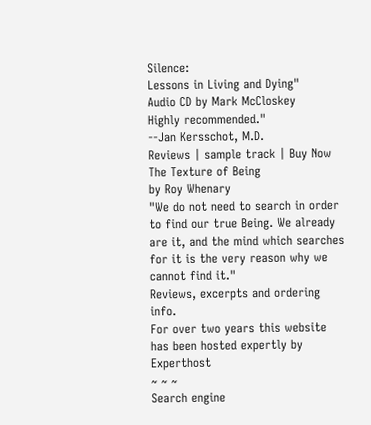Silence:
Lessons in Living and Dying"
Audio CD by Mark McCloskey
Highly recommended."
--Jan Kersschot, M.D.
Reviews | sample track | Buy Now
The Texture of Being
by Roy Whenary
"We do not need to search in order to find our true Being. We already are it, and the mind which searches for it is the very reason why we cannot find it."
Reviews, excerpts and ordering info.
For over two years this website has been hosted expertly by Experthost
~ ~ ~
Search engine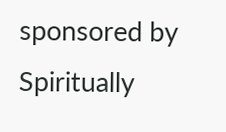sponsored by
Spiritually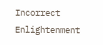Incorrect Enlightenment